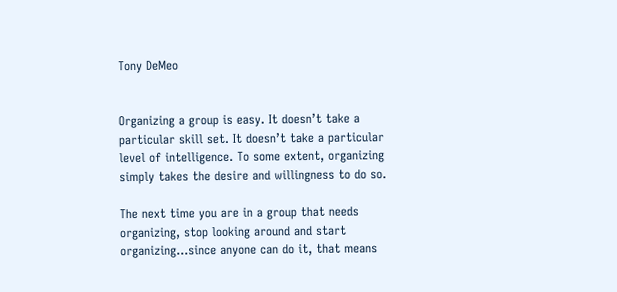Tony DeMeo


Organizing a group is easy. It doesn’t take a particular skill set. It doesn’t take a particular level of intelligence. To some extent, organizing simply takes the desire and willingness to do so.

The next time you are in a group that needs organizing, stop looking around and start organizing…since anyone can do it, that means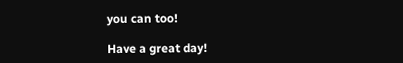you can too!

Have a great day!